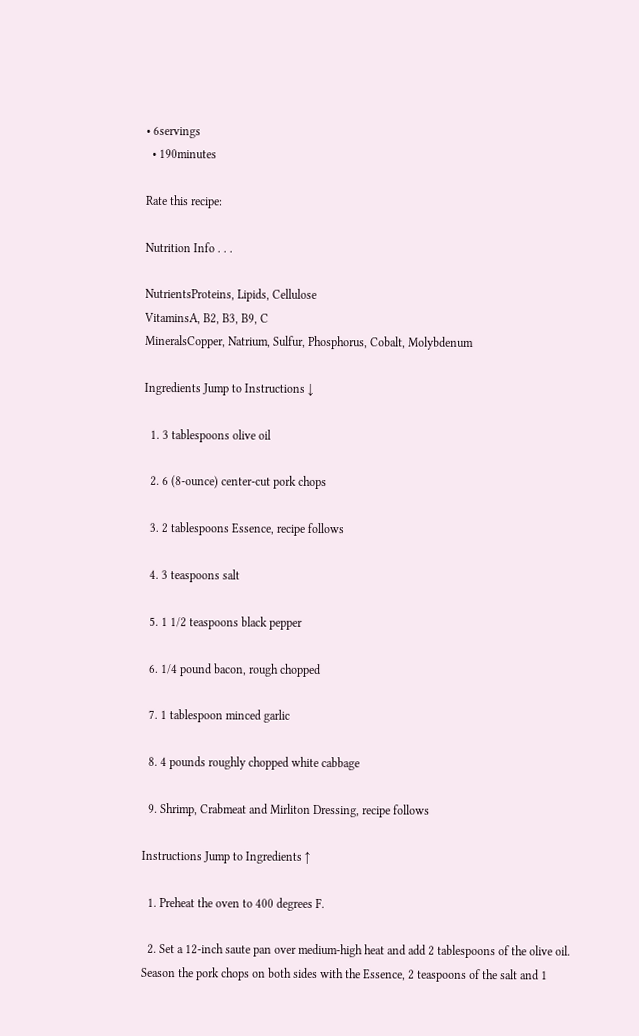• 6servings
  • 190minutes

Rate this recipe:

Nutrition Info . . .

NutrientsProteins, Lipids, Cellulose
VitaminsA, B2, B3, B9, C
MineralsCopper, Natrium, Sulfur, Phosphorus, Cobalt, Molybdenum

Ingredients Jump to Instructions ↓

  1. 3 tablespoons olive oil

  2. 6 (8-ounce) center-cut pork chops

  3. 2 tablespoons Essence, recipe follows

  4. 3 teaspoons salt

  5. 1 1/2 teaspoons black pepper

  6. 1/4 pound bacon, rough chopped

  7. 1 tablespoon minced garlic

  8. 4 pounds roughly chopped white cabbage

  9. Shrimp, Crabmeat and Mirliton Dressing, recipe follows

Instructions Jump to Ingredients ↑

  1. Preheat the oven to 400 degrees F.

  2. Set a 12-inch saute pan over medium-high heat and add 2 tablespoons of the olive oil. Season the pork chops on both sides with the Essence, 2 teaspoons of the salt and 1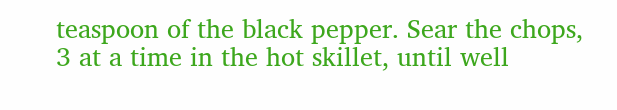teaspoon of the black pepper. Sear the chops, 3 at a time in the hot skillet, until well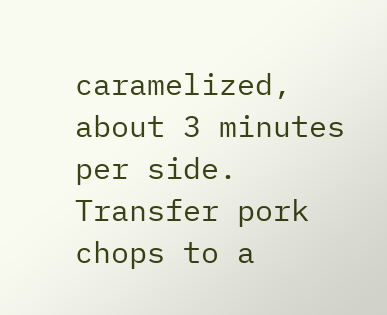caramelized, about 3 minutes per side. Transfer pork chops to a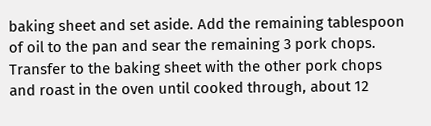baking sheet and set aside. Add the remaining tablespoon of oil to the pan and sear the remaining 3 pork chops. Transfer to the baking sheet with the other pork chops and roast in the oven until cooked through, about 12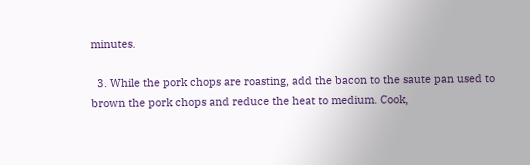minutes.

  3. While the pork chops are roasting, add the bacon to the saute pan used to brown the pork chops and reduce the heat to medium. Cook,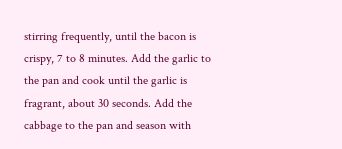stirring frequently, until the bacon is crispy, 7 to 8 minutes. Add the garlic to the pan and cook until the garlic is fragrant, about 30 seconds. Add the cabbage to the pan and season with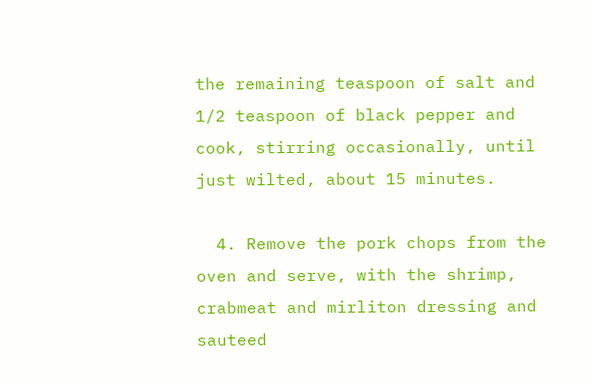the remaining teaspoon of salt and 1/2 teaspoon of black pepper and cook, stirring occasionally, until just wilted, about 15 minutes.

  4. Remove the pork chops from the oven and serve, with the shrimp, crabmeat and mirliton dressing and sauteed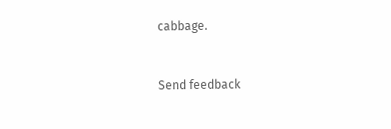cabbage.


Send feedback